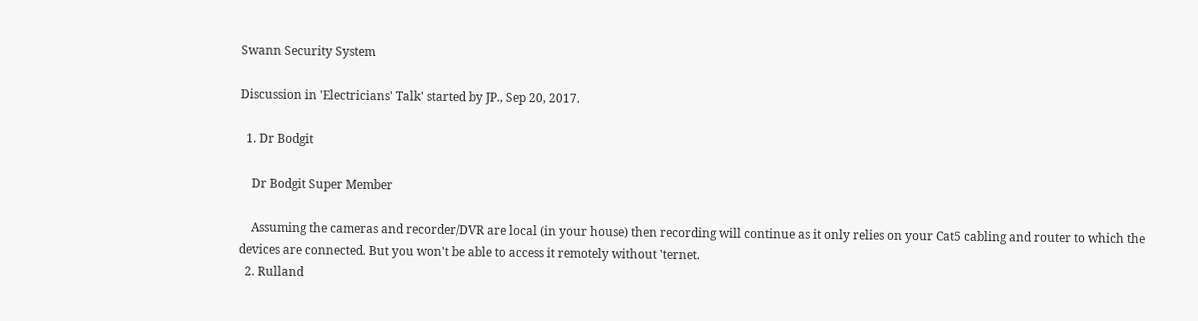Swann Security System

Discussion in 'Electricians' Talk' started by JP., Sep 20, 2017.

  1. Dr Bodgit

    Dr Bodgit Super Member

    Assuming the cameras and recorder/DVR are local (in your house) then recording will continue as it only relies on your Cat5 cabling and router to which the devices are connected. But you won't be able to access it remotely without 'ternet.
  2. Rulland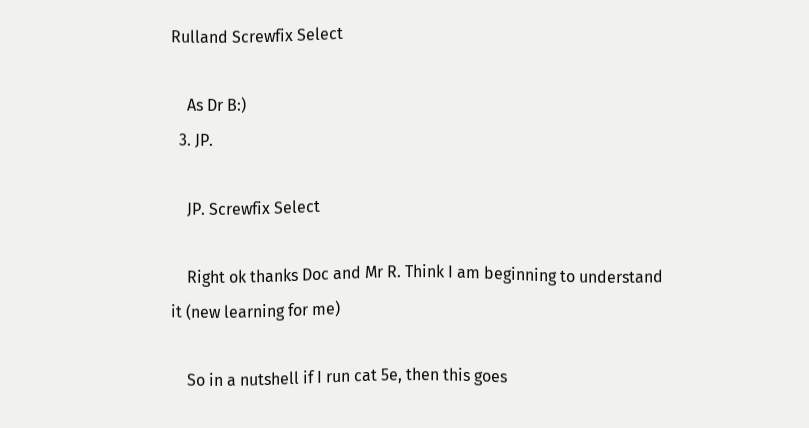Rulland Screwfix Select

    As Dr B:)
  3. JP.

    JP. Screwfix Select

    Right ok thanks Doc and Mr R. Think I am beginning to understand it (new learning for me)

    So in a nutshell if I run cat 5e, then this goes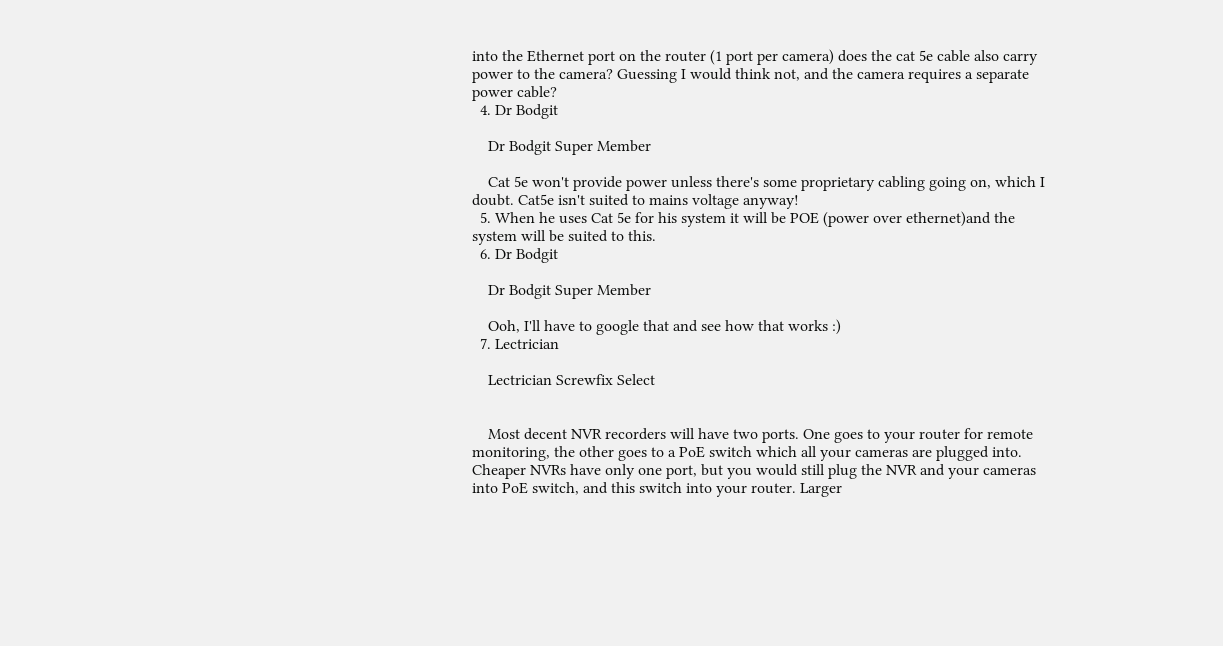into the Ethernet port on the router (1 port per camera) does the cat 5e cable also carry power to the camera? Guessing I would think not, and the camera requires a separate power cable?
  4. Dr Bodgit

    Dr Bodgit Super Member

    Cat 5e won't provide power unless there's some proprietary cabling going on, which I doubt. Cat5e isn't suited to mains voltage anyway!
  5. When he uses Cat 5e for his system it will be POE (power over ethernet)and the system will be suited to this.
  6. Dr Bodgit

    Dr Bodgit Super Member

    Ooh, I'll have to google that and see how that works :)
  7. Lectrician

    Lectrician Screwfix Select


    Most decent NVR recorders will have two ports. One goes to your router for remote monitoring, the other goes to a PoE switch which all your cameras are plugged into. Cheaper NVRs have only one port, but you would still plug the NVR and your cameras into PoE switch, and this switch into your router. Larger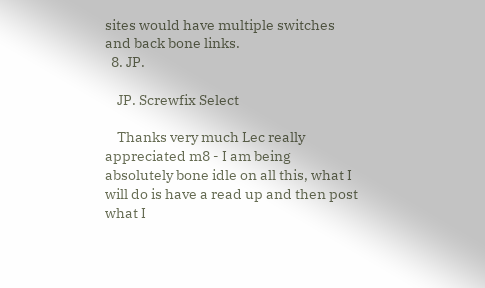sites would have multiple switches and back bone links.
  8. JP.

    JP. Screwfix Select

    Thanks very much Lec really appreciated m8 - I am being absolutely bone idle on all this, what I will do is have a read up and then post what I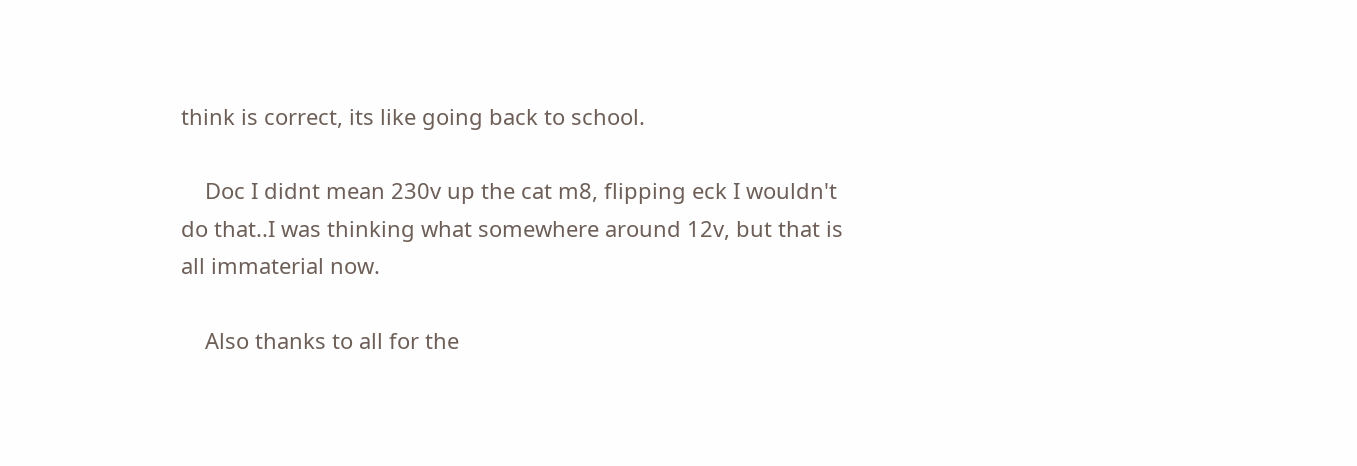think is correct, its like going back to school.

    Doc I didnt mean 230v up the cat m8, flipping eck I wouldn't do that..I was thinking what somewhere around 12v, but that is all immaterial now.

    Also thanks to all for the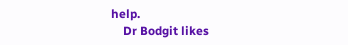help.
    Dr Bodgit likes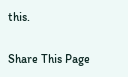this.

Share This Page